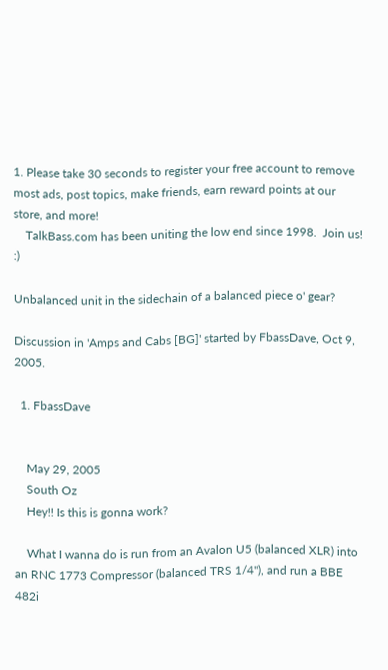1. Please take 30 seconds to register your free account to remove most ads, post topics, make friends, earn reward points at our store, and more!
    TalkBass.com has been uniting the low end since 1998.  Join us! :)

Unbalanced unit in the sidechain of a balanced piece o' gear?

Discussion in 'Amps and Cabs [BG]' started by FbassDave, Oct 9, 2005.

  1. FbassDave


    May 29, 2005
    South Oz
    Hey!! Is this is gonna work?

    What I wanna do is run from an Avalon U5 (balanced XLR) into an RNC 1773 Compressor (balanced TRS 1/4"), and run a BBE 482i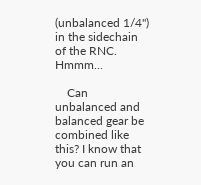(unbalanced 1/4") in the sidechain of the RNC. Hmmm...

    Can unbalanced and balanced gear be combined like this? I know that you can run an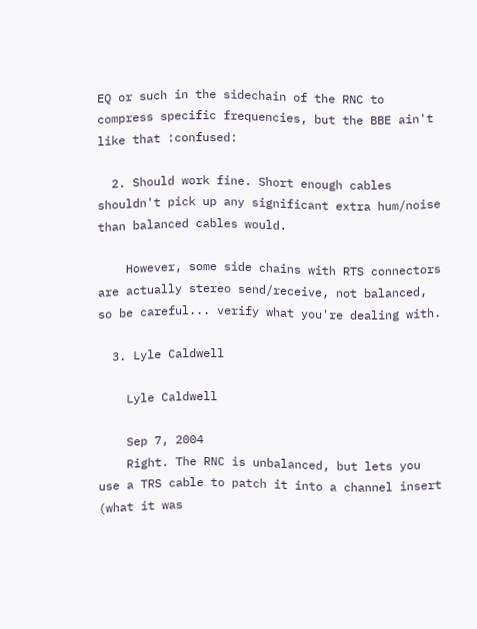EQ or such in the sidechain of the RNC to compress specific frequencies, but the BBE ain't like that :confused:

  2. Should work fine. Short enough cables shouldn't pick up any significant extra hum/noise than balanced cables would.

    However, some side chains with RTS connectors are actually stereo send/receive, not balanced, so be careful... verify what you're dealing with.

  3. Lyle Caldwell

    Lyle Caldwell

    Sep 7, 2004
    Right. The RNC is unbalanced, but lets you use a TRS cable to patch it into a channel insert (what it was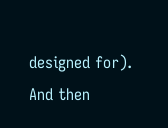designed for). And then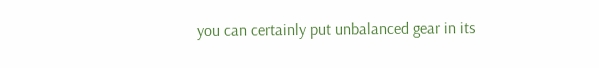you can certainly put unbalanced gear in its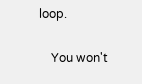loop.

    You won't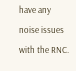have any noise issues with the RNC.